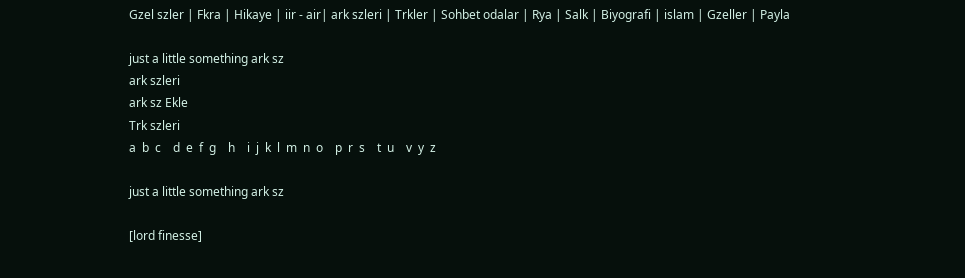Gzel szler | Fkra | Hikaye | iir - air| ark szleri | Trkler | Sohbet odalar | Rya | Salk | Biyografi | islam | Gzeller | Payla

just a little something ark sz
ark szleri
ark sz Ekle
Trk szleri
a  b  c    d  e  f  g    h    i  j  k  l  m  n  o    p  r  s    t  u    v  y  z

just a little something ark sz

[lord finesse]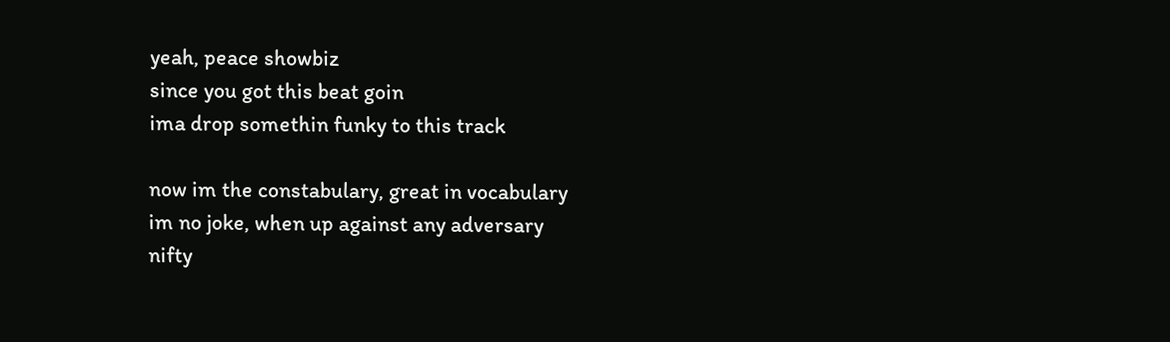yeah, peace showbiz
since you got this beat goin
ima drop somethin funky to this track

now im the constabulary, great in vocabulary
im no joke, when up against any adversary
nifty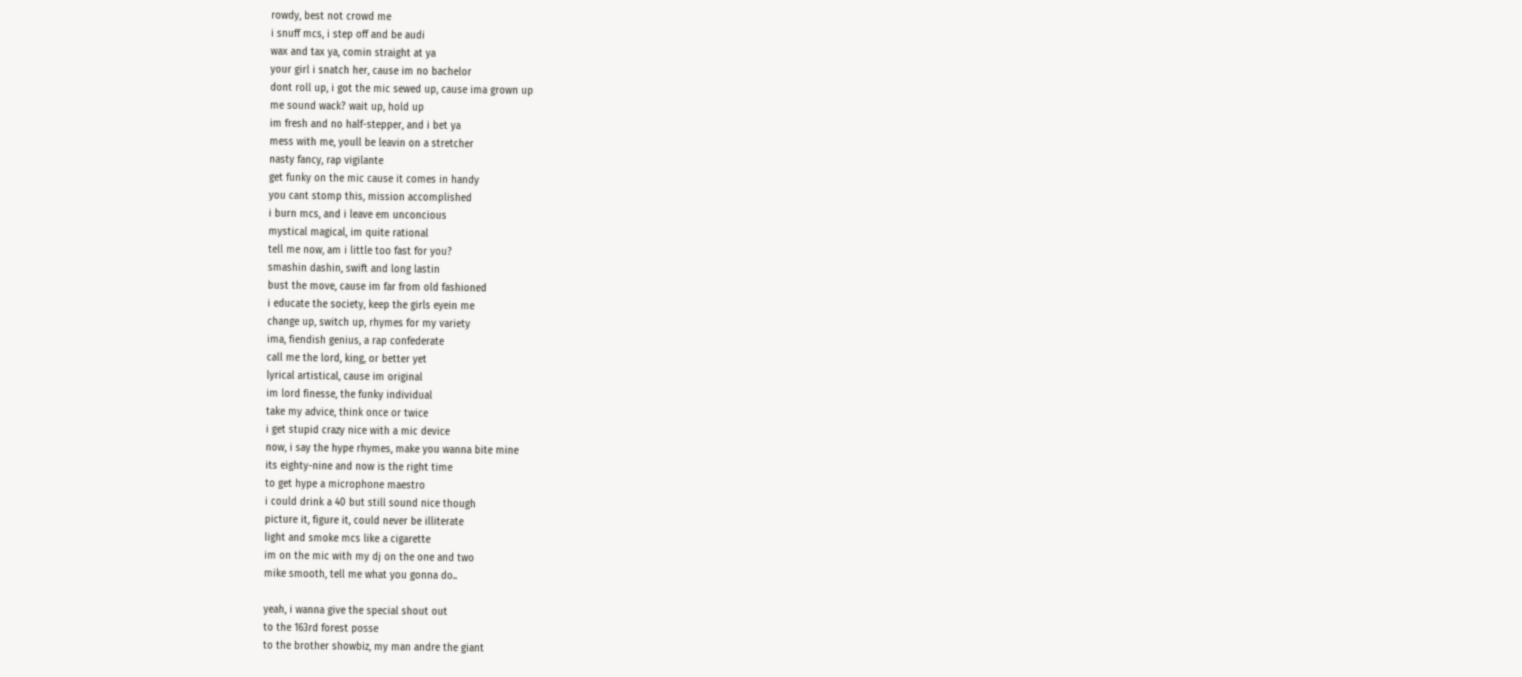rowdy, best not crowd me
i snuff mcs, i step off and be audi
wax and tax ya, comin straight at ya
your girl i snatch her, cause im no bachelor
dont roll up, i got the mic sewed up, cause ima grown up
me sound wack? wait up, hold up
im fresh and no half-stepper, and i bet ya
mess with me, youll be leavin on a stretcher
nasty fancy, rap vigilante
get funky on the mic cause it comes in handy
you cant stomp this, mission accomplished
i burn mcs, and i leave em unconcious
mystical magical, im quite rational
tell me now, am i little too fast for you?
smashin dashin, swift and long lastin
bust the move, cause im far from old fashioned
i educate the society, keep the girls eyein me
change up, switch up, rhymes for my variety
ima, fiendish genius, a rap confederate
call me the lord, king, or better yet
lyrical artistical, cause im original
im lord finesse, the funky individual
take my advice, think once or twice
i get stupid crazy nice with a mic device
now, i say the hype rhymes, make you wanna bite mine
its eighty-nine and now is the right time
to get hype a microphone maestro
i could drink a 40 but still sound nice though
picture it, figure it, could never be illiterate
light and smoke mcs like a cigarette
im on the mic with my dj on the one and two
mike smooth, tell me what you gonna do..

yeah, i wanna give the special shout out
to the 163rd forest posse
to the brother showbiz, my man andre the giant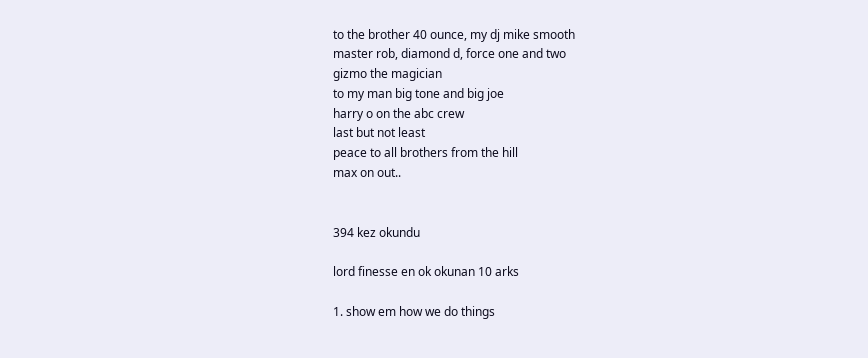to the brother 40 ounce, my dj mike smooth
master rob, diamond d, force one and two
gizmo the magician
to my man big tone and big joe
harry o on the abc crew
last but not least
peace to all brothers from the hill
max on out..


394 kez okundu

lord finesse en ok okunan 10 arks

1. show em how we do things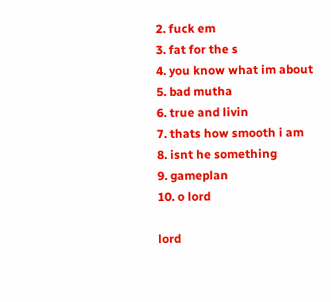2. fuck em
3. fat for the s
4. you know what im about
5. bad mutha
6. true and livin
7. thats how smooth i am
8. isnt he something
9. gameplan
10. o lord

lord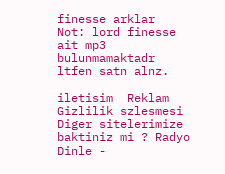finesse arklar
Not: lord finesse ait mp3 bulunmamaktadr ltfen satn alnz.

iletisim  Reklam  Gizlilik szlesmesi
Diger sitelerimize baktiniz mi ? Radyo Dinle -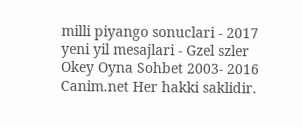milli piyango sonuclari - 2017 yeni yil mesajlari - Gzel szler Okey Oyna Sohbet 2003- 2016 Canim.net Her hakki saklidir.